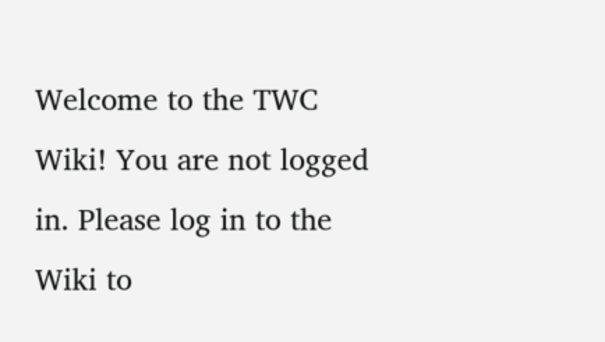Welcome to the TWC Wiki! You are not logged in. Please log in to the Wiki to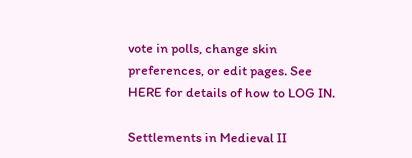vote in polls, change skin preferences, or edit pages. See HERE for details of how to LOG IN.

Settlements in Medieval II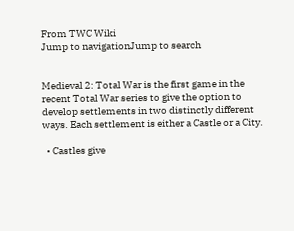From TWC Wiki
Jump to navigationJump to search


Medieval 2: Total War is the first game in the recent Total War series to give the option to develop settlements in two distinctly different ways. Each settlement is either a Castle or a City.

  • Castles give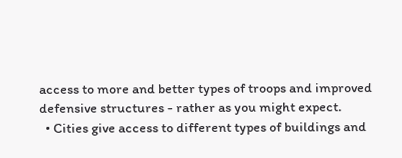access to more and better types of troops and improved defensive structures - rather as you might expect.
  • Cities give access to different types of buildings and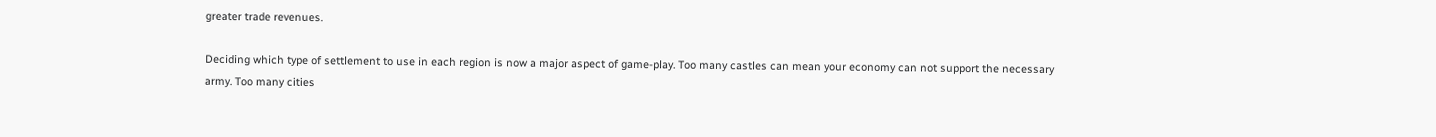greater trade revenues.

Deciding which type of settlement to use in each region is now a major aspect of game-play. Too many castles can mean your economy can not support the necessary army. Too many cities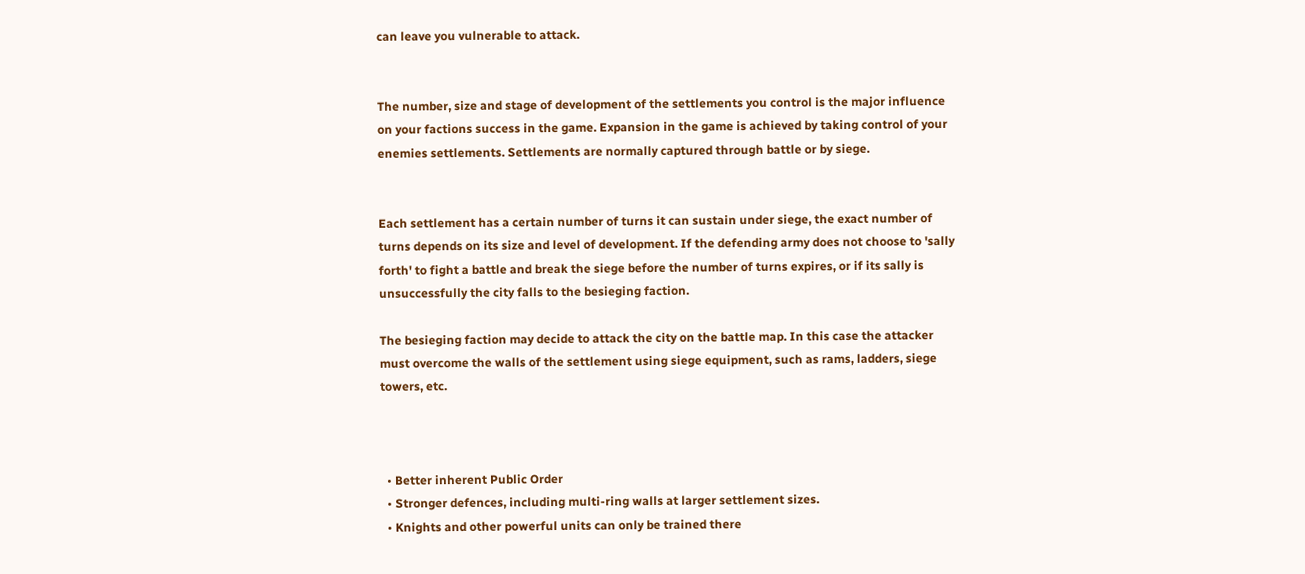can leave you vulnerable to attack.


The number, size and stage of development of the settlements you control is the major influence on your factions success in the game. Expansion in the game is achieved by taking control of your enemies settlements. Settlements are normally captured through battle or by siege.


Each settlement has a certain number of turns it can sustain under siege, the exact number of turns depends on its size and level of development. If the defending army does not choose to 'sally forth' to fight a battle and break the siege before the number of turns expires, or if its sally is unsuccessfully the city falls to the besieging faction.

The besieging faction may decide to attack the city on the battle map. In this case the attacker must overcome the walls of the settlement using siege equipment, such as rams, ladders, siege towers, etc.



  • Better inherent Public Order
  • Stronger defences, including multi-ring walls at larger settlement sizes.
  • Knights and other powerful units can only be trained there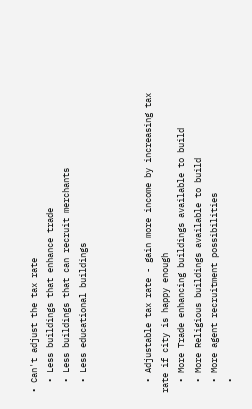• Can't adjust the tax rate
  • Less buildings that enhance trade
  • Less buildings that can recruit merchants
  • Less educational buildings



  • Adjustable tax rate - gain more income by increasing tax rate if city is happy enough
  • More Trade enhancing buildings available to build
  • More Religious buildings available to build
  • More agent recruitment possibilities
  •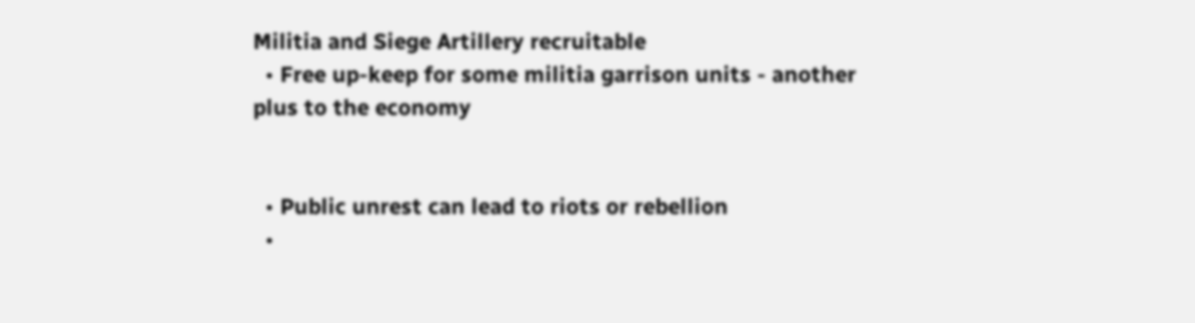Militia and Siege Artillery recruitable
  • Free up-keep for some militia garrison units - another plus to the economy


  • Public unrest can lead to riots or rebellion
  •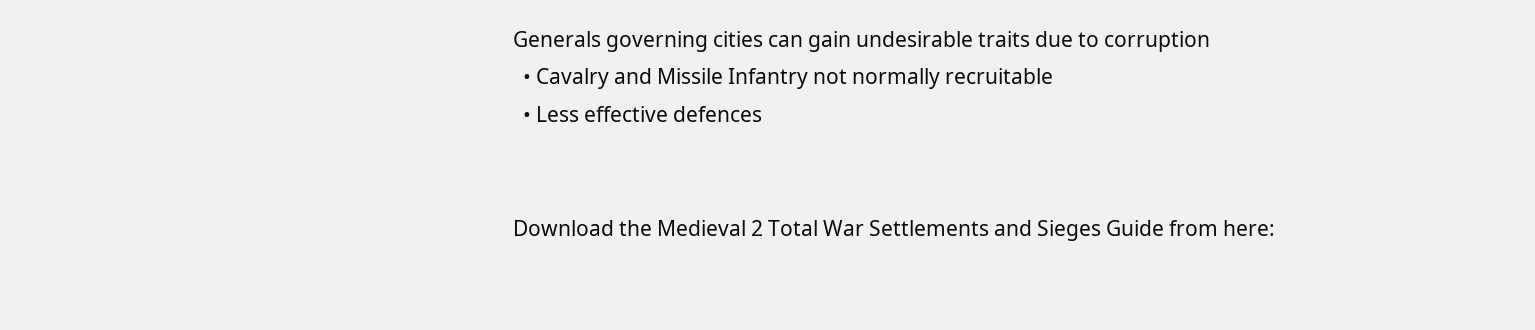Generals governing cities can gain undesirable traits due to corruption
  • Cavalry and Missile Infantry not normally recruitable
  • Less effective defences


Download the Medieval 2 Total War Settlements and Sieges Guide from here: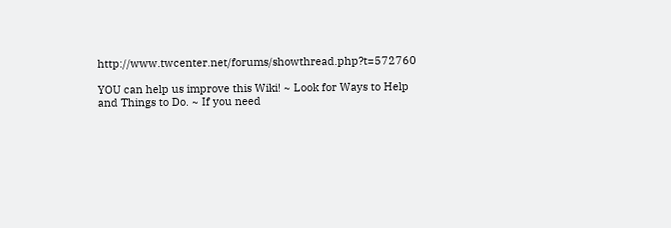http://www.twcenter.net/forums/showthread.php?t=572760

YOU can help us improve this Wiki! ~ Look for Ways to Help and Things to Do. ~ If you need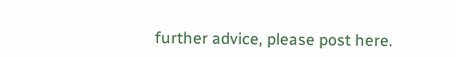further advice, please post here.